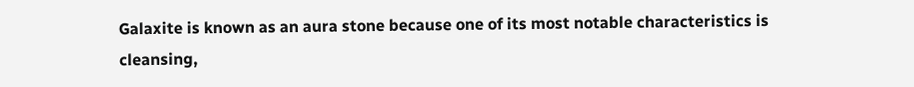Galaxite is known as an aura stone because one of its most notable characteristics is cleansing,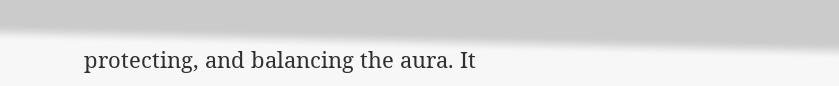protecting, and balancing the aura. It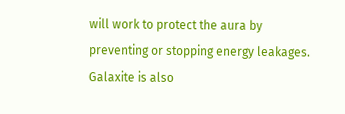will work to protect the aura by preventing or stopping energy leakages. Galaxite is also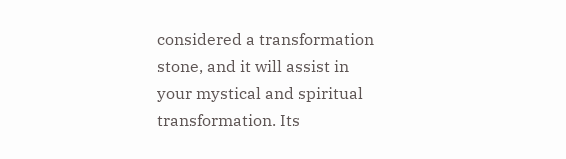considered a transformation stone, and it will assist in your mystical and spiritual transformation. Its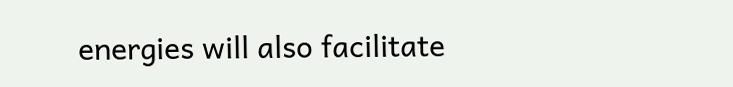energies will also facilitate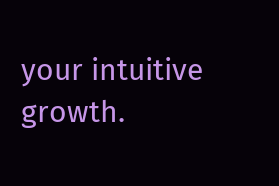your intuitive growth.